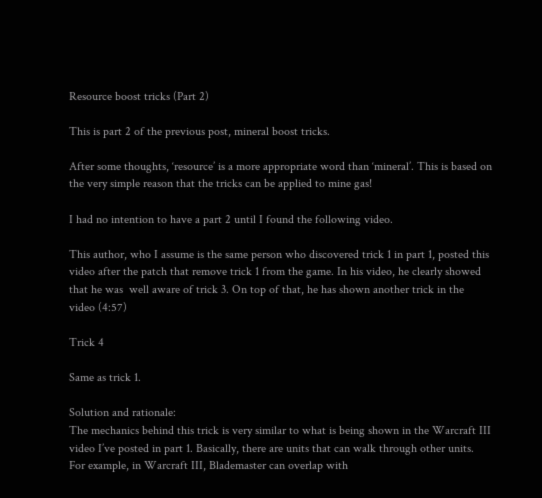Resource boost tricks (Part 2)

This is part 2 of the previous post, mineral boost tricks.

After some thoughts, ‘resource’ is a more appropriate word than ‘mineral’. This is based on the very simple reason that the tricks can be applied to mine gas!

I had no intention to have a part 2 until I found the following video.

This author, who I assume is the same person who discovered trick 1 in part 1, posted this video after the patch that remove trick 1 from the game. In his video, he clearly showed that he was  well aware of trick 3. On top of that, he has shown another trick in the video (4:57)

Trick 4

Same as trick 1.

Solution and rationale:
The mechanics behind this trick is very similar to what is being shown in the Warcraft III video I’ve posted in part 1. Basically, there are units that can walk through other units. For example, in Warcraft III, Blademaster can overlap with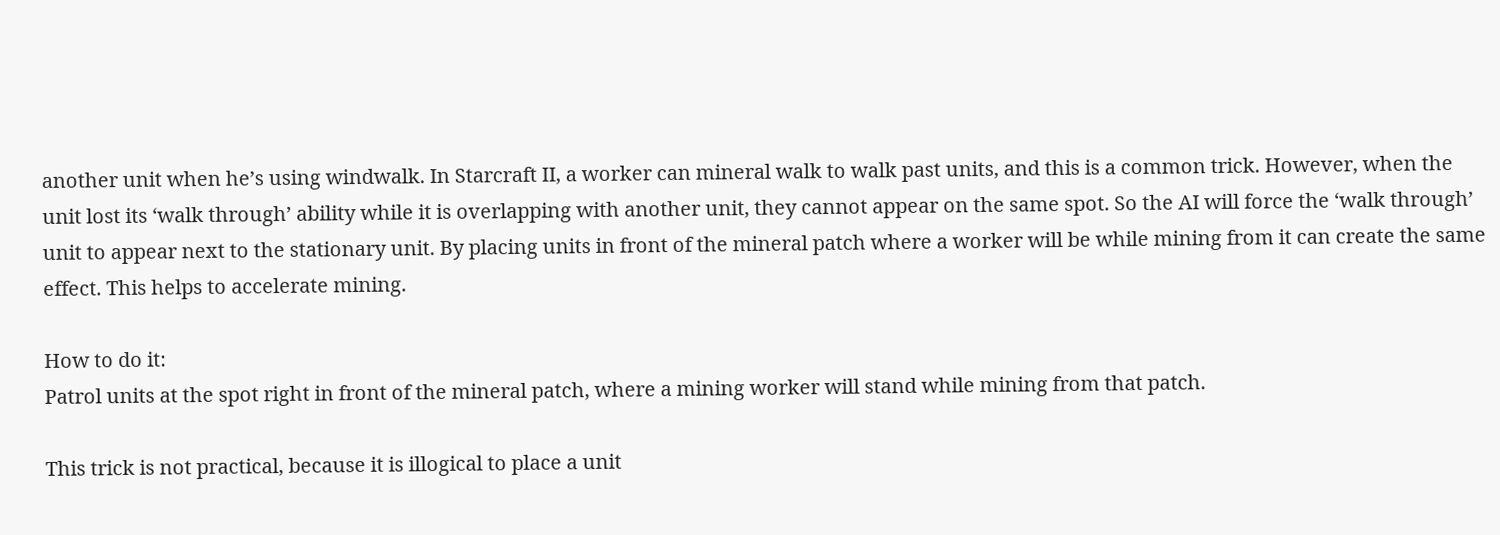another unit when he’s using windwalk. In Starcraft II, a worker can mineral walk to walk past units, and this is a common trick. However, when the unit lost its ‘walk through’ ability while it is overlapping with another unit, they cannot appear on the same spot. So the AI will force the ‘walk through’ unit to appear next to the stationary unit. By placing units in front of the mineral patch where a worker will be while mining from it can create the same effect. This helps to accelerate mining.

How to do it:
Patrol units at the spot right in front of the mineral patch, where a mining worker will stand while mining from that patch.

This trick is not practical, because it is illogical to place a unit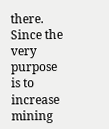there. Since the very purpose is to increase mining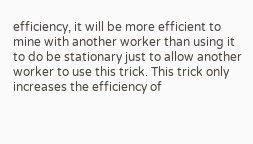efficiency, it will be more efficient to mine with another worker than using it to do be stationary just to allow another worker to use this trick. This trick only increases the efficiency of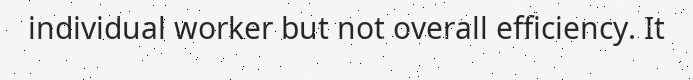individual worker but not overall efficiency. It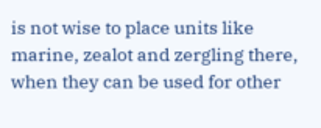is not wise to place units like marine, zealot and zergling there, when they can be used for other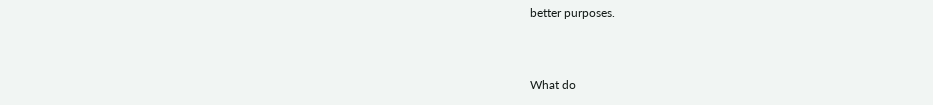better purposes.


What do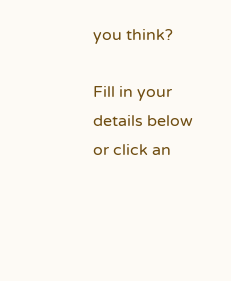you think?

Fill in your details below or click an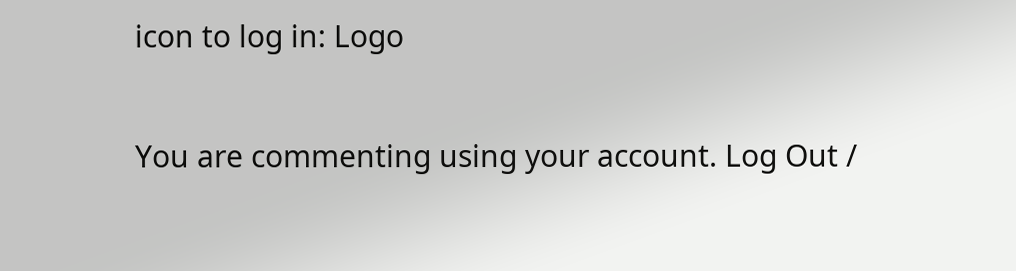icon to log in: Logo

You are commenting using your account. Log Out /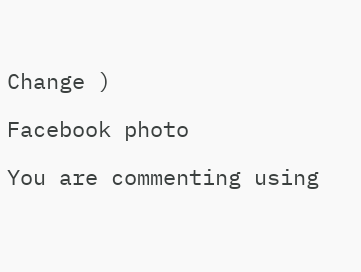Change )

Facebook photo

You are commenting using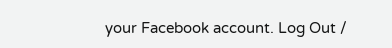your Facebook account. Log Out /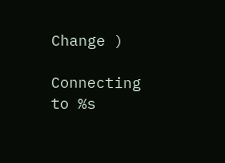Change )

Connecting to %s